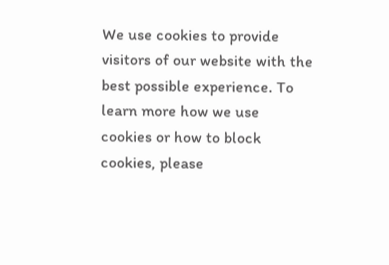We use cookies to provide visitors of our website with the best possible experience. To learn more how we use cookies or how to block cookies, please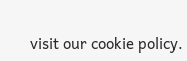visit our cookie policy.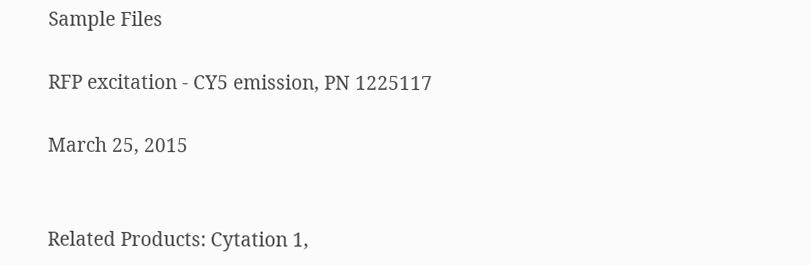Sample Files

RFP excitation - CY5 emission, PN 1225117

March 25, 2015


Related Products: Cytation 1,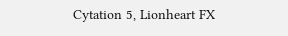Cytation 5, Lionheart FX